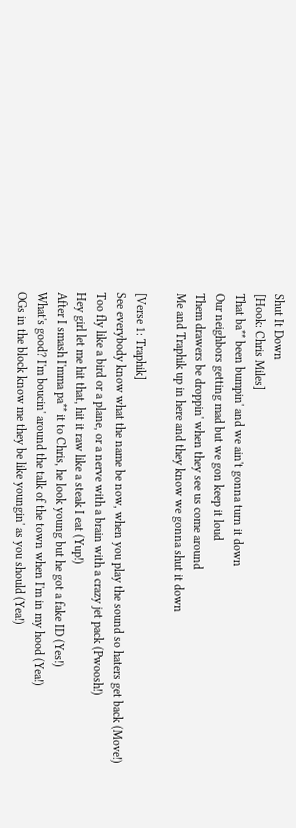Shut It Down
[Hook: Chris Miles]
That ba** been bumpin' and we ain't gonna turn it down
Our neighbors getting mad but we gon keep it loud
Them drawers be droppin' when they see us come around
Me and Traphik up in here and they know we gonna shut it down

[Verse 1: Traphik]
See everybody know what the name be now, when you play the sound so haters get back (Move!)
Too fly like a bird or a plane, or a nerve with a brain with a crazy jet pack (Pwoosh!)
Hey girl let me hit that, hit it raw like a steak I eat (Yup!)
After I smash I'mma pa** it to Chris, he look young but he got a fake ID (Yes!)
What's good? I'm boucin' around the talk of the town when I'm in my hood (Yea!)
OGs in the block know me they be like youngin' as you should (Yea!)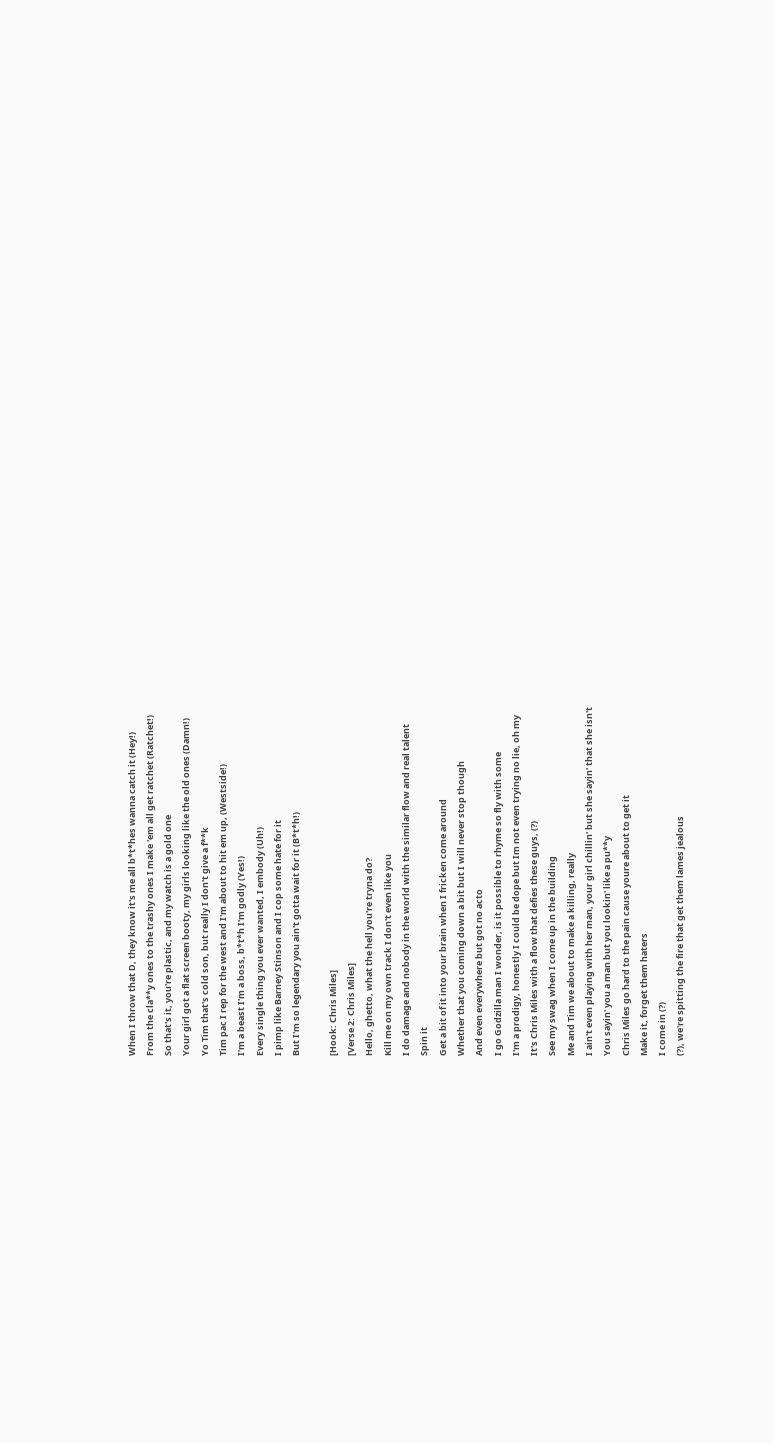When I throw that D, they know it's me all b*t*hes wanna catch it (Hey!)
From the cla**y ones to the trashy ones I make 'em all get ratchet (Ratchet!)
So that's it, you're plastic, and my watch is a gold one
Your girl got a flat screen booty, my girls looking like the old ones (Damn!)
Yo Tim that's cold son, but really I don't give a f**k
Tim pac I rep for the west and I'm about to hit em up, (Westside!)
I'm a beast I'm a boss, b*t*h I'm godly (Yes!)
Every single thing you ever wanted, I embody (Uh!)
I pimp like Barney Stinson and I cop some hate for it
But I'm so legendary you ain't gotta wait for it (B*t*h!)

[Hook: Chris Miles]
[Verse 2: Chris Miles]
Hello, ghetto, what the hell you're tryna do?
Kill me on my own track I don't even like you
I do damage and nobody in the world with the similar flow and real talent
Spin it
Get a bit of it into your brain when I fricken come around
Whether that you coming down a bit but I will never stop though
And even everywhere but got no acto
I go Godzilla man I wonder, is it possible to rhyme so fly with some
I'm a prodigy, honestly I could be dope but Im not even trying no lie, oh my
It's Chris Miles with a flow that defies these guys, (?)
See my swag when I come up in the building
Me and Tim we about to make a killing, really
I ain't even playing with her man, your girl chillin' but she sayin' that she isn't
You sayin' you a man but you lookin' like a pu**y
Chris Miles go hard to the pain cause youre about to get it
Make it, forget them haters
I come in (?)
(?), we're spitting the fire that get them lames jealous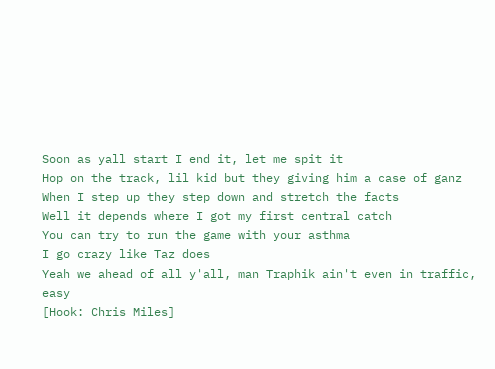Soon as yall start I end it, let me spit it
Hop on the track, lil kid but they giving him a case of ganz
When I step up they step down and stretch the facts
Well it depends where I got my first central catch
You can try to run the game with your asthma
I go crazy like Taz does
Yeah we ahead of all y'all, man Traphik ain't even in traffic, easy
[Hook: Chris Miles]